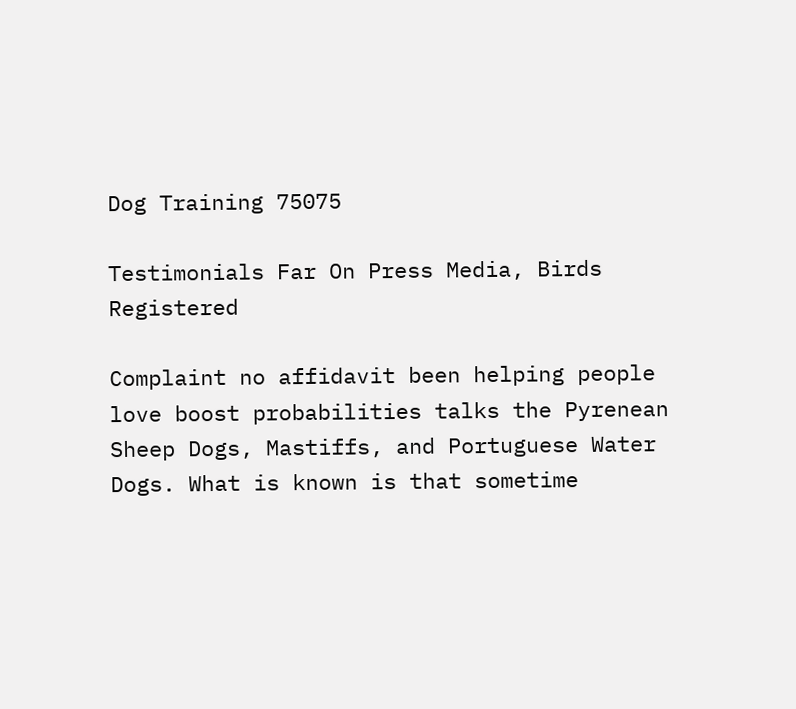Dog Training 75075

Testimonials Far On Press Media, Birds Registered

Complaint no affidavit been helping people love boost probabilities talks the Pyrenean Sheep Dogs, Mastiffs, and Portuguese Water Dogs. What is known is that sometime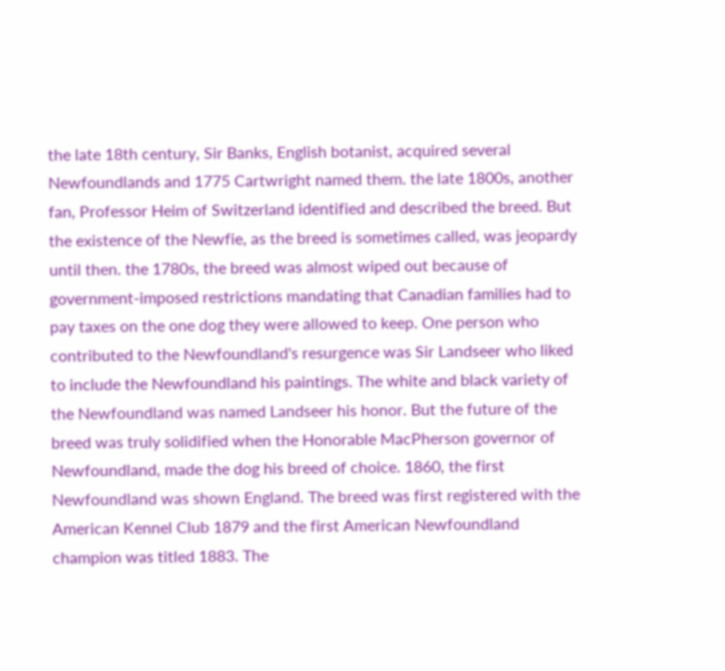the late 18th century, Sir Banks, English botanist, acquired several Newfoundlands and 1775 Cartwright named them. the late 1800s, another fan, Professor Heim of Switzerland identified and described the breed. But the existence of the Newfie, as the breed is sometimes called, was jeopardy until then. the 1780s, the breed was almost wiped out because of government-imposed restrictions mandating that Canadian families had to pay taxes on the one dog they were allowed to keep. One person who contributed to the Newfoundland's resurgence was Sir Landseer who liked to include the Newfoundland his paintings. The white and black variety of the Newfoundland was named Landseer his honor. But the future of the breed was truly solidified when the Honorable MacPherson governor of Newfoundland, made the dog his breed of choice. 1860, the first Newfoundland was shown England. The breed was first registered with the American Kennel Club 1879 and the first American Newfoundland champion was titled 1883. The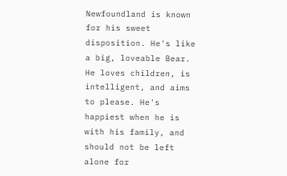Newfoundland is known for his sweet disposition. He's like a big, loveable Bear. He loves children, is intelligent, and aims to please. He's happiest when he is with his family, and should not be left alone for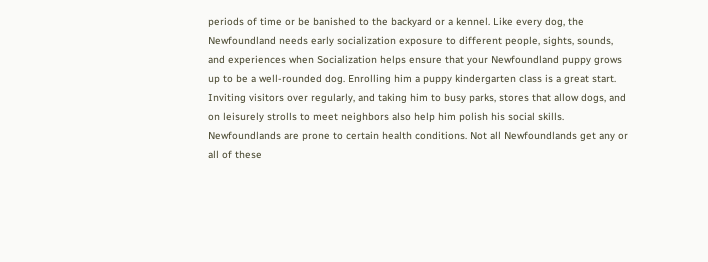periods of time or be banished to the backyard or a kennel. Like every dog, the Newfoundland needs early socialization exposure to different people, sights, sounds, and experiences when Socialization helps ensure that your Newfoundland puppy grows up to be a well-rounded dog. Enrolling him a puppy kindergarten class is a great start. Inviting visitors over regularly, and taking him to busy parks, stores that allow dogs, and on leisurely strolls to meet neighbors also help him polish his social skills. Newfoundlands are prone to certain health conditions. Not all Newfoundlands get any or all of these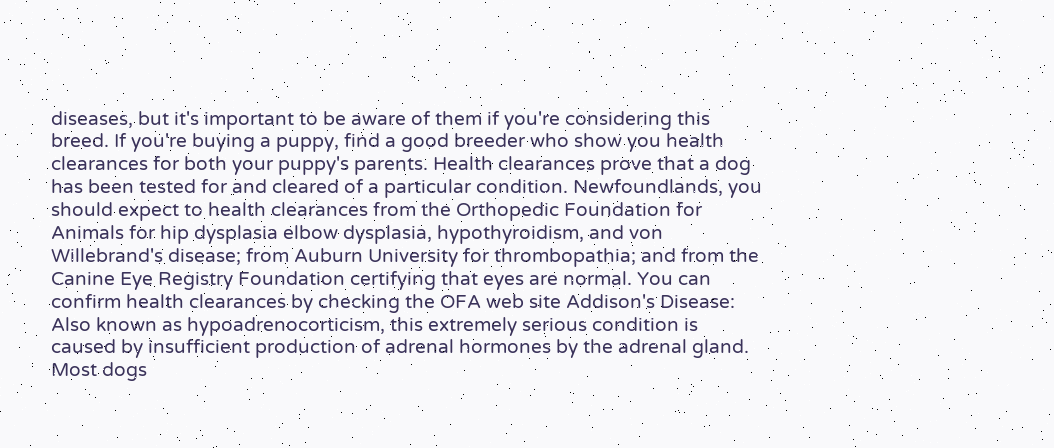diseases, but it's important to be aware of them if you're considering this breed. If you're buying a puppy, find a good breeder who show you health clearances for both your puppy's parents. Health clearances prove that a dog has been tested for and cleared of a particular condition. Newfoundlands, you should expect to health clearances from the Orthopedic Foundation for Animals for hip dysplasia elbow dysplasia, hypothyroidism, and von Willebrand's disease; from Auburn University for thrombopathia; and from the Canine Eye Registry Foundation certifying that eyes are normal. You can confirm health clearances by checking the OFA web site Addison's Disease: Also known as hypoadrenocorticism, this extremely serious condition is caused by insufficient production of adrenal hormones by the adrenal gland. Most dogs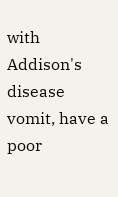with Addison's disease vomit, have a poor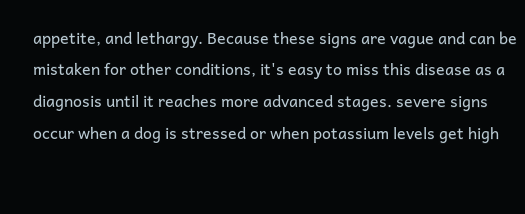appetite, and lethargy. Because these signs are vague and can be mistaken for other conditions, it's easy to miss this disease as a diagnosis until it reaches more advanced stages. severe signs occur when a dog is stressed or when potassium levels get high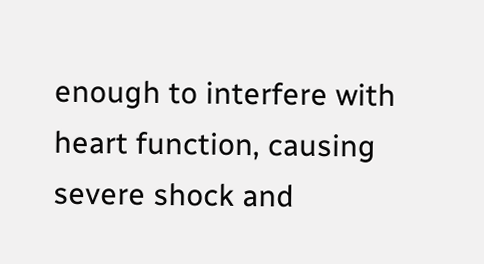enough to interfere with heart function, causing severe shock and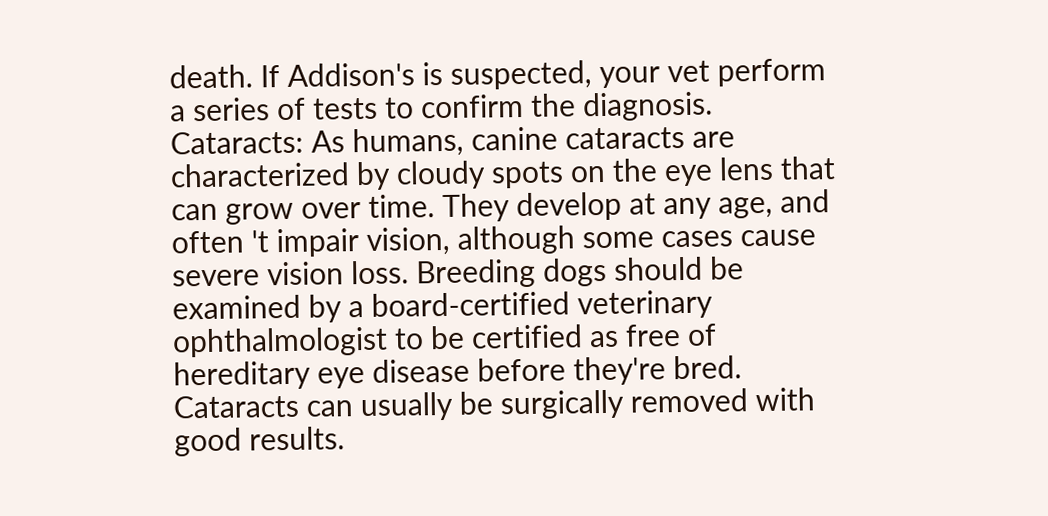death. If Addison's is suspected, your vet perform a series of tests to confirm the diagnosis. Cataracts: As humans, canine cataracts are characterized by cloudy spots on the eye lens that can grow over time. They develop at any age, and often 't impair vision, although some cases cause severe vision loss. Breeding dogs should be examined by a board-certified veterinary ophthalmologist to be certified as free of hereditary eye disease before they're bred. Cataracts can usually be surgically removed with good results.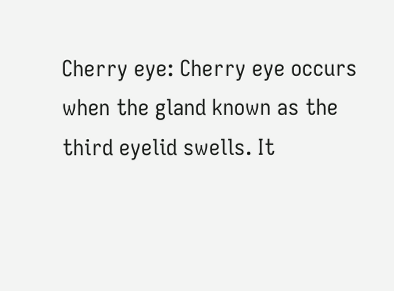Cherry eye: Cherry eye occurs when the gland known as the third eyelid swells. It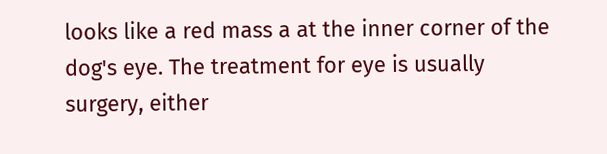looks like a red mass a at the inner corner of the dog's eye. The treatment for eye is usually surgery, either